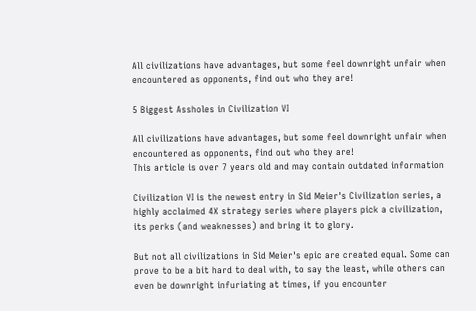All civilizations have advantages, but some feel downright unfair when encountered as opponents, find out who they are!

5 Biggest Assholes in Civilization VI

All civilizations have advantages, but some feel downright unfair when encountered as opponents, find out who they are!
This article is over 7 years old and may contain outdated information

Civilization VI is the newest entry in Sid Meier's Civilization series, a highly acclaimed 4X strategy series where players pick a civilization, its perks (and weaknesses) and bring it to glory.

But not all civilizations in Sid Meier's epic are created equal. Some can prove to be a bit hard to deal with, to say the least, while others can even be downright infuriating at times, if you encounter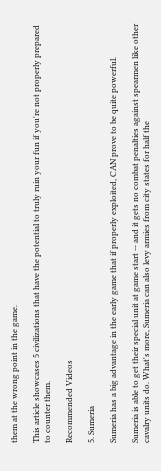them at the wrong point in the game.

This article showcases 5 civilizations that have the potential to truly ruin your fun if you're not properly prepared to counter them.

Recommended Videos

5. Sumeria

Sumeria has a big advantage in the early game that if properly exploited, CAN prove to be quite powerful.

Sumeria is able to get their special unit at game start -- and it gets no combat penalties against spearmen like other cavalry units do. What's more, Sumeria can also levy armies from city states for half the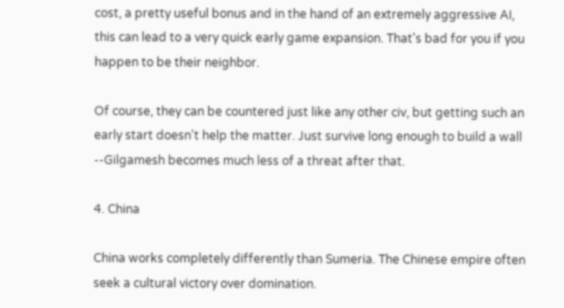cost, a pretty useful bonus and in the hand of an extremely aggressive AI, this can lead to a very quick early game expansion. That's bad for you if you happen to be their neighbor.

Of course, they can be countered just like any other civ, but getting such an early start doesn't help the matter. Just survive long enough to build a wall --Gilgamesh becomes much less of a threat after that.

4. China

China works completely differently than Sumeria. The Chinese empire often seek a cultural victory over domination.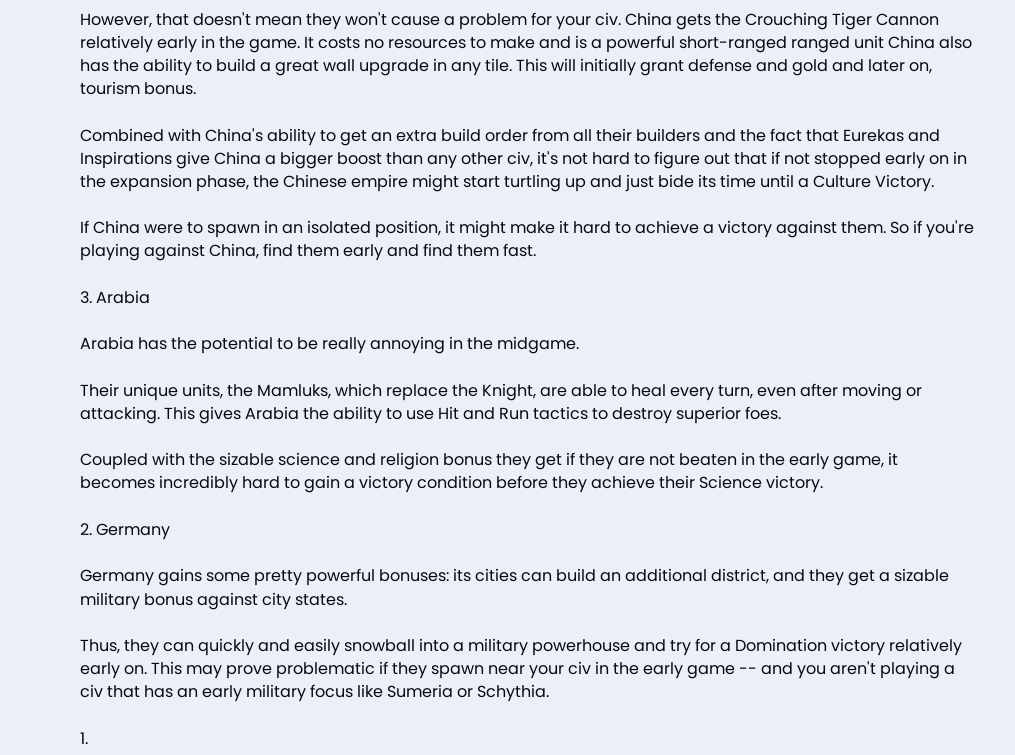However, that doesn't mean they won't cause a problem for your civ. China gets the Crouching Tiger Cannon relatively early in the game. It costs no resources to make and is a powerful short-ranged ranged unit China also has the ability to build a great wall upgrade in any tile. This will initially grant defense and gold and later on, tourism bonus.

Combined with China's ability to get an extra build order from all their builders and the fact that Eurekas and Inspirations give China a bigger boost than any other civ, it's not hard to figure out that if not stopped early on in the expansion phase, the Chinese empire might start turtling up and just bide its time until a Culture Victory.

If China were to spawn in an isolated position, it might make it hard to achieve a victory against them. So if you're playing against China, find them early and find them fast.

3. Arabia

Arabia has the potential to be really annoying in the midgame.

Their unique units, the Mamluks, which replace the Knight, are able to heal every turn, even after moving or attacking. This gives Arabia the ability to use Hit and Run tactics to destroy superior foes.

Coupled with the sizable science and religion bonus they get if they are not beaten in the early game, it becomes incredibly hard to gain a victory condition before they achieve their Science victory.

2. Germany

Germany gains some pretty powerful bonuses: its cities can build an additional district, and they get a sizable military bonus against city states.

Thus, they can quickly and easily snowball into a military powerhouse and try for a Domination victory relatively early on. This may prove problematic if they spawn near your civ in the early game -- and you aren't playing a civ that has an early military focus like Sumeria or Schythia.

1.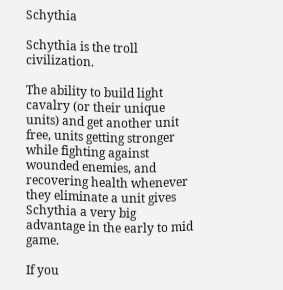Schythia

Schythia is the troll civilization.

The ability to build light cavalry (or their unique units) and get another unit free, units getting stronger while fighting against wounded enemies, and recovering health whenever they eliminate a unit gives Schythia a very big advantage in the early to mid game.

If you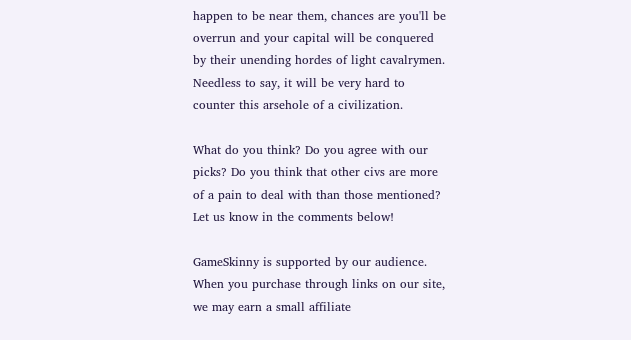happen to be near them, chances are you'll be overrun and your capital will be conquered by their unending hordes of light cavalrymen. Needless to say, it will be very hard to counter this arsehole of a civilization.

What do you think? Do you agree with our picks? Do you think that other civs are more of a pain to deal with than those mentioned? Let us know in the comments below!

GameSkinny is supported by our audience. When you purchase through links on our site, we may earn a small affiliate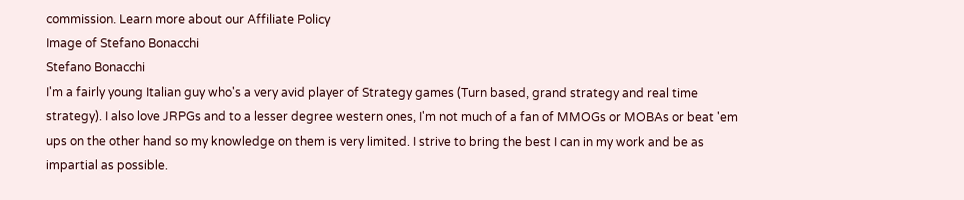commission. Learn more about our Affiliate Policy
Image of Stefano Bonacchi
Stefano Bonacchi
I'm a fairly young Italian guy who's a very avid player of Strategy games (Turn based, grand strategy and real time strategy). I also love JRPGs and to a lesser degree western ones, I'm not much of a fan of MMOGs or MOBAs or beat 'em ups on the other hand so my knowledge on them is very limited. I strive to bring the best I can in my work and be as impartial as possible.